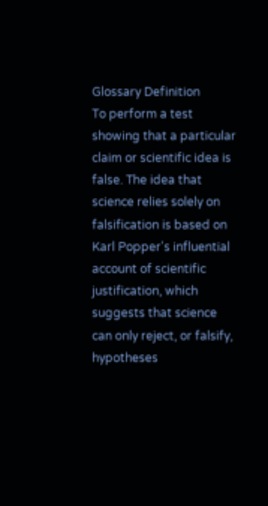Glossary Definition
To perform a test showing that a particular claim or scientific idea is false. The idea that science relies solely on falsification is based on Karl Popper's influential account of scientific justification, which suggests that science can only reject, or falsify, hypotheses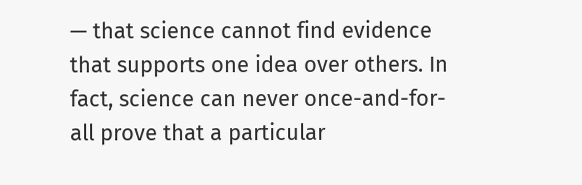— that science cannot find evidence that supports one idea over others. In fact, science can never once-and-for-all prove that a particular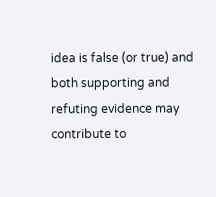idea is false (or true) and both supporting and refuting evidence may contribute to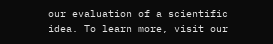our evaluation of a scientific idea. To learn more, visit our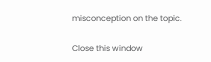misconception on the topic.

Close this window